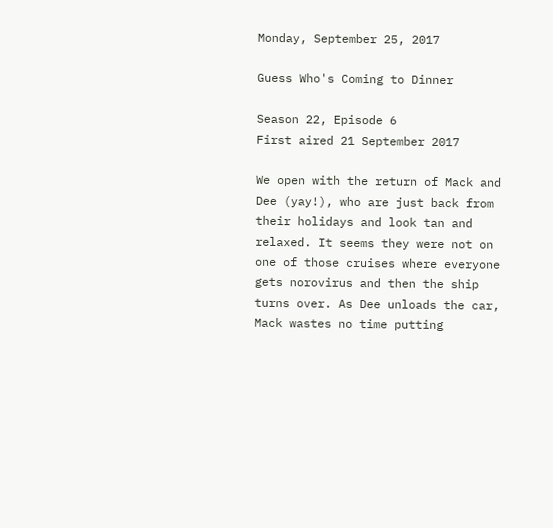Monday, September 25, 2017

Guess Who's Coming to Dinner

Season 22, Episode 6
First aired 21 September 2017

We open with the return of Mack and Dee (yay!), who are just back from their holidays and look tan and relaxed. It seems they were not on one of those cruises where everyone gets norovirus and then the ship turns over. As Dee unloads the car, Mack wastes no time putting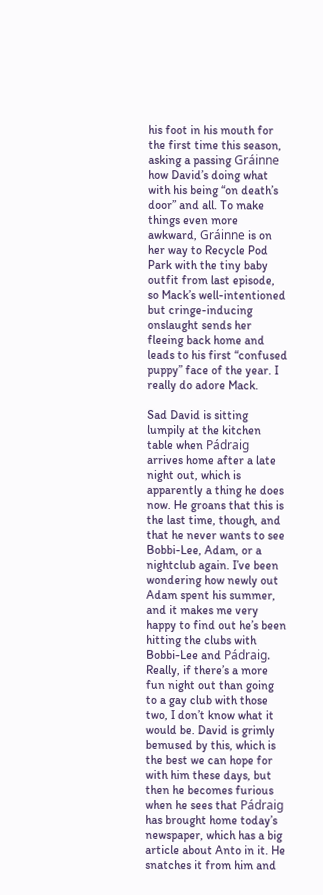his foot in his mouth for the first time this season, asking a passing Gráinne how David’s doing what with his being “on death’s door” and all. To make things even more awkward, Gráinne is on her way to Recycle Pod Park with the tiny baby outfit from last episode, so Mack’s well-intentioned but cringe-inducing onslaught sends her fleeing back home and leads to his first “confused puppy” face of the year. I really do adore Mack.

Sad David is sitting lumpily at the kitchen table when Pádraig arrives home after a late night out, which is apparently a thing he does now. He groans that this is the last time, though, and that he never wants to see Bobbi-Lee, Adam, or a nightclub again. I’ve been wondering how newly out Adam spent his summer, and it makes me very happy to find out he’s been hitting the clubs with Bobbi-Lee and Pádraig. Really, if there’s a more fun night out than going to a gay club with those two, I don’t know what it would be. David is grimly bemused by this, which is the best we can hope for with him these days, but then he becomes furious when he sees that Pádraig has brought home today’s newspaper, which has a big article about Anto in it. He snatches it from him and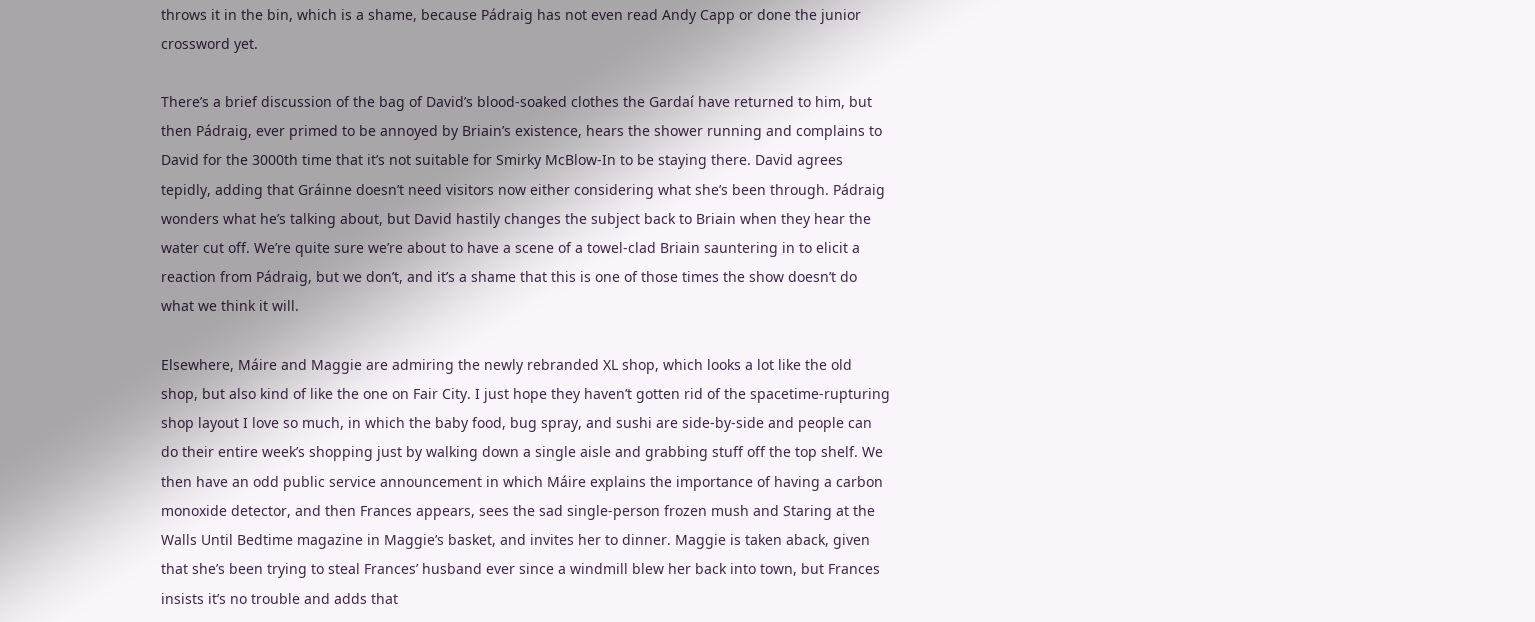throws it in the bin, which is a shame, because Pádraig has not even read Andy Capp or done the junior crossword yet.

There’s a brief discussion of the bag of David’s blood-soaked clothes the Gardaí have returned to him, but then Pádraig, ever primed to be annoyed by Briain’s existence, hears the shower running and complains to David for the 3000th time that it’s not suitable for Smirky McBlow-In to be staying there. David agrees tepidly, adding that Gráinne doesn’t need visitors now either considering what she’s been through. Pádraig wonders what he’s talking about, but David hastily changes the subject back to Briain when they hear the water cut off. We’re quite sure we’re about to have a scene of a towel-clad Briain sauntering in to elicit a reaction from Pádraig, but we don’t, and it’s a shame that this is one of those times the show doesn’t do what we think it will.

Elsewhere, Máire and Maggie are admiring the newly rebranded XL shop, which looks a lot like the old shop, but also kind of like the one on Fair City. I just hope they haven’t gotten rid of the spacetime-rupturing shop layout I love so much, in which the baby food, bug spray, and sushi are side-by-side and people can do their entire week’s shopping just by walking down a single aisle and grabbing stuff off the top shelf. We then have an odd public service announcement in which Máire explains the importance of having a carbon monoxide detector, and then Frances appears, sees the sad single-person frozen mush and Staring at the Walls Until Bedtime magazine in Maggie’s basket, and invites her to dinner. Maggie is taken aback, given that she’s been trying to steal Frances’ husband ever since a windmill blew her back into town, but Frances insists it’s no trouble and adds that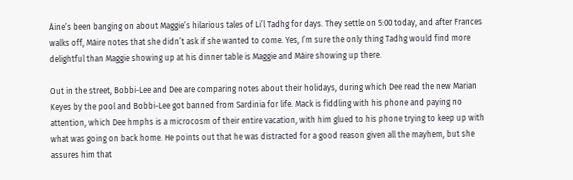Áine’s been banging on about Maggie’s hilarious tales of Li’l Tadhg for days. They settle on 5:00 today, and after Frances walks off, Máire notes that she didn’t ask if she wanted to come. Yes, I’m sure the only thing Tadhg would find more delightful than Maggie showing up at his dinner table is Maggie and Máire showing up there.

Out in the street, Bobbi-Lee and Dee are comparing notes about their holidays, during which Dee read the new Marian Keyes by the pool and Bobbi-Lee got banned from Sardinia for life. Mack is fiddling with his phone and paying no attention, which Dee hmphs is a microcosm of their entire vacation, with him glued to his phone trying to keep up with what was going on back home. He points out that he was distracted for a good reason given all the mayhem, but she assures him that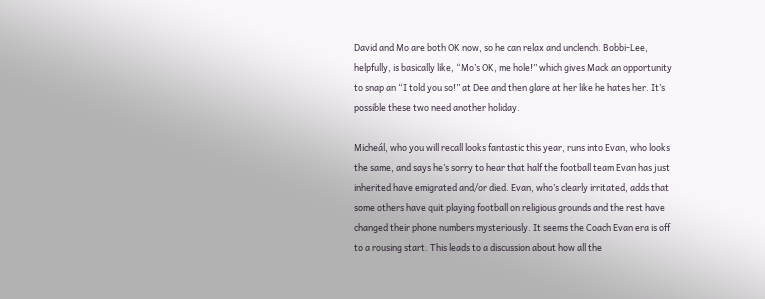David and Mo are both OK now, so he can relax and unclench. Bobbi-Lee, helpfully, is basically like, “Mo’s OK, me hole!” which gives Mack an opportunity to snap an “I told you so!” at Dee and then glare at her like he hates her. It’s possible these two need another holiday.

Micheál, who you will recall looks fantastic this year, runs into Evan, who looks the same, and says he’s sorry to hear that half the football team Evan has just inherited have emigrated and/or died. Evan, who’s clearly irritated, adds that some others have quit playing football on religious grounds and the rest have changed their phone numbers mysteriously. It seems the Coach Evan era is off to a rousing start. This leads to a discussion about how all the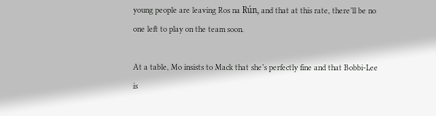young people are leaving Ros na Rún, and that at this rate, there’ll be no one left to play on the team soon.

At a table, Mo insists to Mack that she’s perfectly fine and that Bobbi-Lee is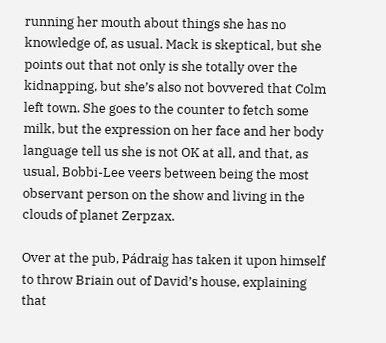running her mouth about things she has no knowledge of, as usual. Mack is skeptical, but she points out that not only is she totally over the kidnapping, but she’s also not bovvered that Colm left town. She goes to the counter to fetch some milk, but the expression on her face and her body language tell us she is not OK at all, and that, as usual, Bobbi-Lee veers between being the most observant person on the show and living in the clouds of planet Zerpzax.

Over at the pub, Pádraig has taken it upon himself to throw Briain out of David’s house, explaining that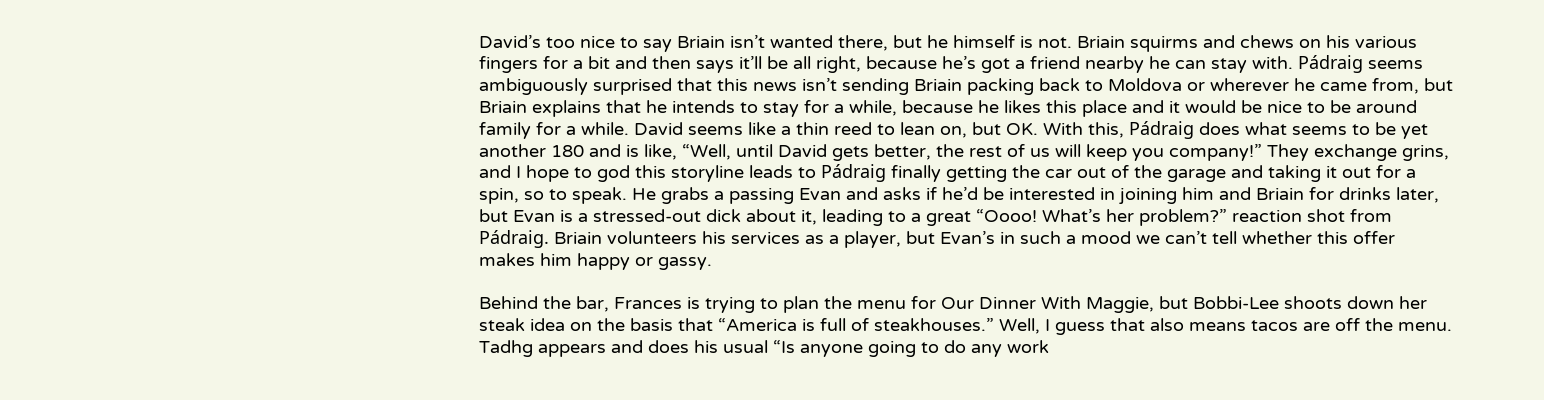David’s too nice to say Briain isn’t wanted there, but he himself is not. Briain squirms and chews on his various fingers for a bit and then says it’ll be all right, because he’s got a friend nearby he can stay with. Pádraig seems ambiguously surprised that this news isn’t sending Briain packing back to Moldova or wherever he came from, but Briain explains that he intends to stay for a while, because he likes this place and it would be nice to be around family for a while. David seems like a thin reed to lean on, but OK. With this, Pádraig does what seems to be yet another 180 and is like, “Well, until David gets better, the rest of us will keep you company!” They exchange grins, and I hope to god this storyline leads to Pádraig finally getting the car out of the garage and taking it out for a spin, so to speak. He grabs a passing Evan and asks if he’d be interested in joining him and Briain for drinks later, but Evan is a stressed-out dick about it, leading to a great “Oooo! What’s her problem?” reaction shot from Pádraig. Briain volunteers his services as a player, but Evan’s in such a mood we can’t tell whether this offer makes him happy or gassy.

Behind the bar, Frances is trying to plan the menu for Our Dinner With Maggie, but Bobbi-Lee shoots down her steak idea on the basis that “America is full of steakhouses.” Well, I guess that also means tacos are off the menu. Tadhg appears and does his usual “Is anyone going to do any work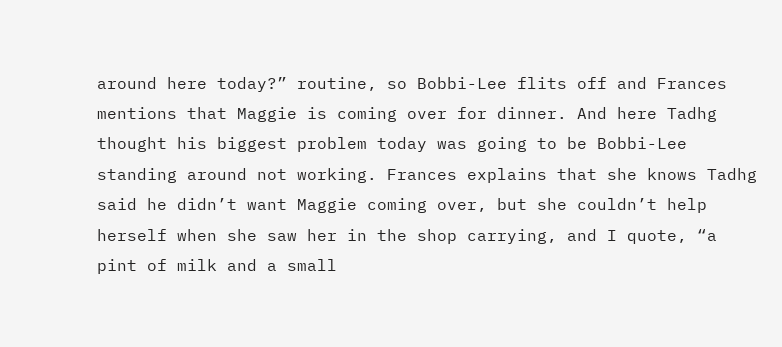around here today?” routine, so Bobbi-Lee flits off and Frances mentions that Maggie is coming over for dinner. And here Tadhg thought his biggest problem today was going to be Bobbi-Lee standing around not working. Frances explains that she knows Tadhg said he didn’t want Maggie coming over, but she couldn’t help herself when she saw her in the shop carrying, and I quote, “a pint of milk and a small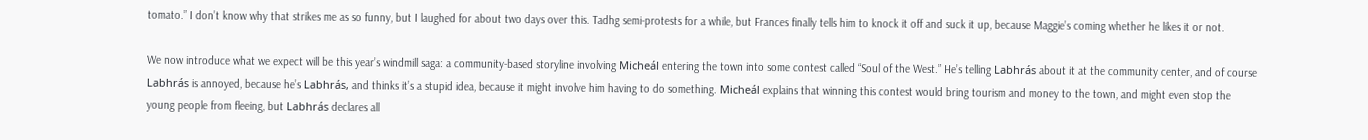tomato.” I don’t know why that strikes me as so funny, but I laughed for about two days over this. Tadhg semi-protests for a while, but Frances finally tells him to knock it off and suck it up, because Maggie’s coming whether he likes it or not.

We now introduce what we expect will be this year’s windmill saga: a community-based storyline involving Micheál entering the town into some contest called “Soul of the West.” He’s telling Labhrás about it at the community center, and of course Labhrás is annoyed, because he’s Labhrás, and thinks it’s a stupid idea, because it might involve him having to do something. Micheál explains that winning this contest would bring tourism and money to the town, and might even stop the young people from fleeing, but Labhrás declares all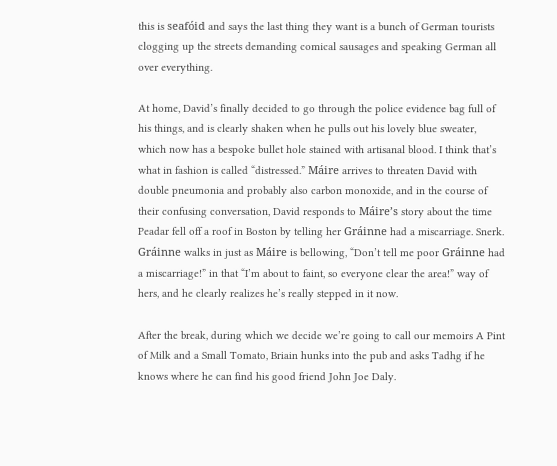this is seafóid and says the last thing they want is a bunch of German tourists clogging up the streets demanding comical sausages and speaking German all over everything.

At home, David’s finally decided to go through the police evidence bag full of his things, and is clearly shaken when he pulls out his lovely blue sweater, which now has a bespoke bullet hole stained with artisanal blood. I think that’s what in fashion is called “distressed.” Máire arrives to threaten David with double pneumonia and probably also carbon monoxide, and in the course of their confusing conversation, David responds to Máire’s story about the time Peadar fell off a roof in Boston by telling her Gráinne had a miscarriage. Snerk. Gráinne walks in just as Máire is bellowing, “Don’t tell me poor Gráinne had a miscarriage!” in that “I’m about to faint, so everyone clear the area!” way of hers, and he clearly realizes he’s really stepped in it now.

After the break, during which we decide we’re going to call our memoirs A Pint of Milk and a Small Tomato, Briain hunks into the pub and asks Tadhg if he knows where he can find his good friend John Joe Daly.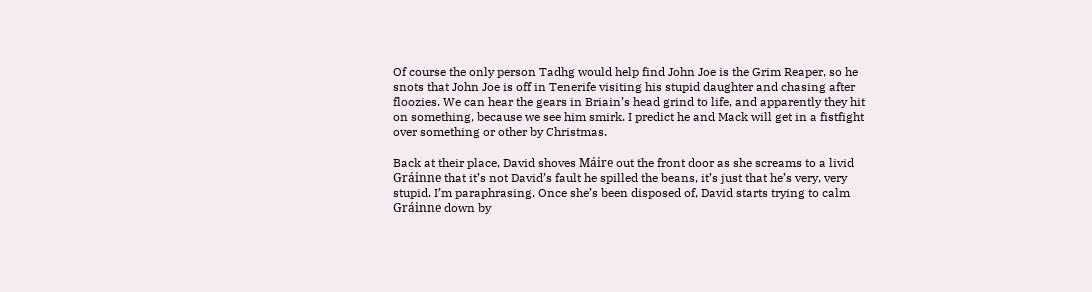Of course the only person Tadhg would help find John Joe is the Grim Reaper, so he snots that John Joe is off in Tenerife visiting his stupid daughter and chasing after floozies. We can hear the gears in Briain’s head grind to life, and apparently they hit on something, because we see him smirk. I predict he and Mack will get in a fistfight over something or other by Christmas.

Back at their place, David shoves Máire out the front door as she screams to a livid Gráinne that it’s not David’s fault he spilled the beans, it’s just that he’s very, very stupid. I’m paraphrasing. Once she’s been disposed of, David starts trying to calm Gráinne down by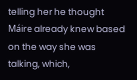telling her he thought Máire already knew based on the way she was talking, which,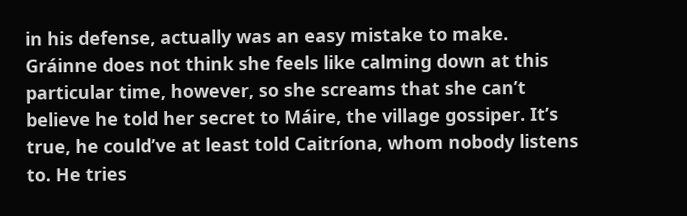in his defense, actually was an easy mistake to make. Gráinne does not think she feels like calming down at this particular time, however, so she screams that she can’t believe he told her secret to Máire, the village gossiper. It’s true, he could’ve at least told Caitríona, whom nobody listens to. He tries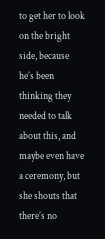to get her to look on the bright side, because he’s been thinking they needed to talk about this, and maybe even have a ceremony, but she shouts that there’s no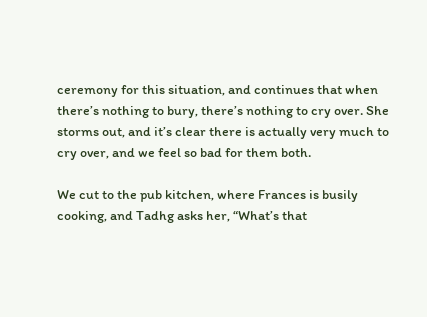ceremony for this situation, and continues that when there’s nothing to bury, there’s nothing to cry over. She storms out, and it’s clear there is actually very much to cry over, and we feel so bad for them both.

We cut to the pub kitchen, where Frances is busily cooking, and Tadhg asks her, “What’s that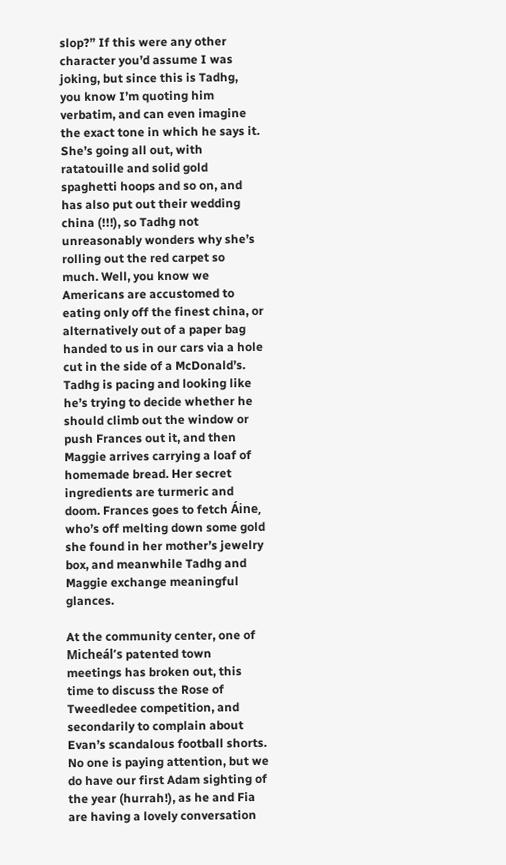slop?” If this were any other character you’d assume I was joking, but since this is Tadhg, you know I’m quoting him verbatim, and can even imagine the exact tone in which he says it. She’s going all out, with ratatouille and solid gold spaghetti hoops and so on, and has also put out their wedding china (!!!), so Tadhg not unreasonably wonders why she’s rolling out the red carpet so much. Well, you know we Americans are accustomed to eating only off the finest china, or alternatively out of a paper bag handed to us in our cars via a hole cut in the side of a McDonald’s. Tadhg is pacing and looking like he’s trying to decide whether he should climb out the window or push Frances out it, and then Maggie arrives carrying a loaf of homemade bread. Her secret ingredients are turmeric and doom. Frances goes to fetch Áine, who’s off melting down some gold she found in her mother’s jewelry box, and meanwhile Tadhg and Maggie exchange meaningful glances.

At the community center, one of Micheál’s patented town meetings has broken out, this time to discuss the Rose of Tweedledee competition, and secondarily to complain about Evan’s scandalous football shorts. No one is paying attention, but we do have our first Adam sighting of the year (hurrah!), as he and Fia are having a lovely conversation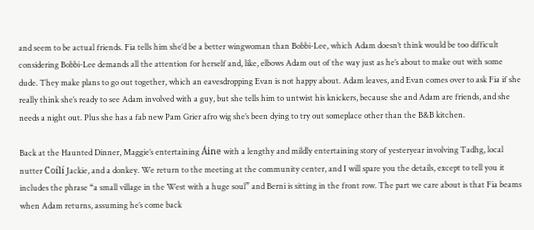and seem to be actual friends. Fia tells him she’d be a better wingwoman than Bobbi-Lee, which Adam doesn’t think would be too difficult considering Bobbi-Lee demands all the attention for herself and, like, elbows Adam out of the way just as he’s about to make out with some dude. They make plans to go out together, which an eavesdropping Evan is not happy about. Adam leaves, and Evan comes over to ask Fia if she really think she’s ready to see Adam involved with a guy, but she tells him to untwist his knickers, because she and Adam are friends, and she needs a night out. Plus she has a fab new Pam Grier afro wig she’s been dying to try out someplace other than the B&B kitchen.

Back at the Haunted Dinner, Maggie’s entertaining Áine with a lengthy and mildly entertaining story of yesteryear involving Tadhg, local nutter Coílí Jackie, and a donkey. We return to the meeting at the community center, and I will spare you the details, except to tell you it includes the phrase “a small village in the West with a huge soul” and Berni is sitting in the front row. The part we care about is that Fia beams when Adam returns, assuming he’s come back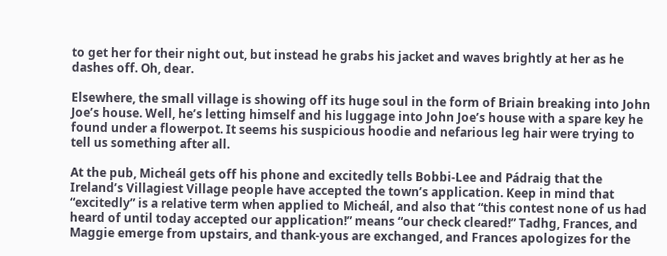to get her for their night out, but instead he grabs his jacket and waves brightly at her as he dashes off. Oh, dear.

Elsewhere, the small village is showing off its huge soul in the form of Briain breaking into John Joe’s house. Well, he’s letting himself and his luggage into John Joe’s house with a spare key he found under a flowerpot. It seems his suspicious hoodie and nefarious leg hair were trying to tell us something after all.

At the pub, Micheál gets off his phone and excitedly tells Bobbi-Lee and Pádraig that the Ireland’s Villagiest Village people have accepted the town’s application. Keep in mind that “excitedly” is a relative term when applied to Micheál, and also that “this contest none of us had heard of until today accepted our application!” means “our check cleared!” Tadhg, Frances, and Maggie emerge from upstairs, and thank-yous are exchanged, and Frances apologizes for the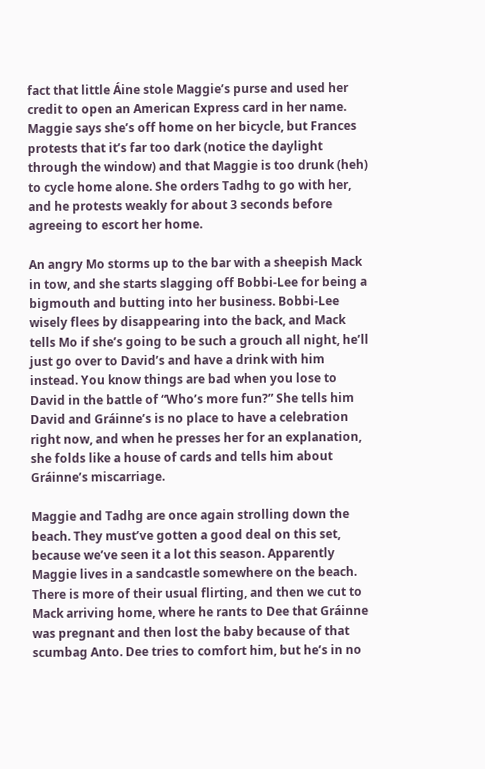fact that little Áine stole Maggie’s purse and used her credit to open an American Express card in her name. Maggie says she’s off home on her bicycle, but Frances protests that it’s far too dark (notice the daylight through the window) and that Maggie is too drunk (heh) to cycle home alone. She orders Tadhg to go with her, and he protests weakly for about 3 seconds before agreeing to escort her home.

An angry Mo storms up to the bar with a sheepish Mack in tow, and she starts slagging off Bobbi-Lee for being a bigmouth and butting into her business. Bobbi-Lee wisely flees by disappearing into the back, and Mack tells Mo if she’s going to be such a grouch all night, he’ll just go over to David’s and have a drink with him instead. You know things are bad when you lose to David in the battle of “Who’s more fun?” She tells him David and Gráinne’s is no place to have a celebration right now, and when he presses her for an explanation, she folds like a house of cards and tells him about Gráinne’s miscarriage.

Maggie and Tadhg are once again strolling down the beach. They must’ve gotten a good deal on this set, because we’ve seen it a lot this season. Apparently Maggie lives in a sandcastle somewhere on the beach. There is more of their usual flirting, and then we cut to Mack arriving home, where he rants to Dee that Gráinne was pregnant and then lost the baby because of that scumbag Anto. Dee tries to comfort him, but he’s in no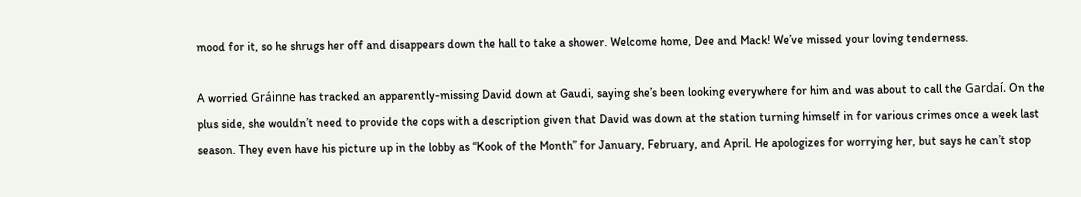mood for it, so he shrugs her off and disappears down the hall to take a shower. Welcome home, Dee and Mack! We’ve missed your loving tenderness.

A worried Gráinne has tracked an apparently-missing David down at Gaudi, saying she’s been looking everywhere for him and was about to call the Gardaí. On the plus side, she wouldn’t need to provide the cops with a description given that David was down at the station turning himself in for various crimes once a week last season. They even have his picture up in the lobby as “Kook of the Month” for January, February, and April. He apologizes for worrying her, but says he can’t stop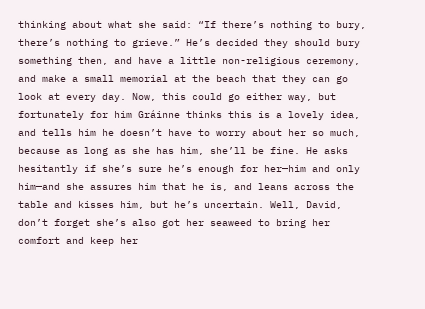thinking about what she said: “If there’s nothing to bury, there’s nothing to grieve.” He’s decided they should bury something then, and have a little non-religious ceremony, and make a small memorial at the beach that they can go look at every day. Now, this could go either way, but fortunately for him Gráinne thinks this is a lovely idea, and tells him he doesn’t have to worry about her so much, because as long as she has him, she’ll be fine. He asks hesitantly if she’s sure he’s enough for her—him and only him—and she assures him that he is, and leans across the table and kisses him, but he’s uncertain. Well, David, don’t forget she’s also got her seaweed to bring her comfort and keep her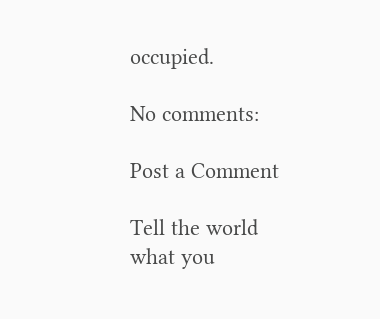occupied.

No comments:

Post a Comment

Tell the world what you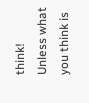think! Unless what you think is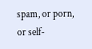spam, or porn, or self-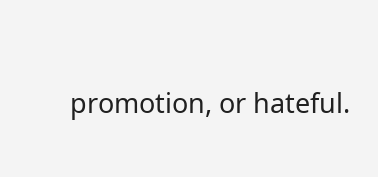promotion, or hateful.